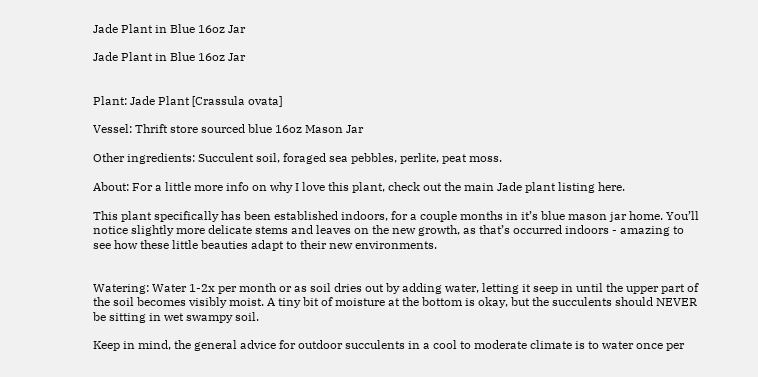Jade Plant in Blue 16oz Jar

Jade Plant in Blue 16oz Jar


Plant: Jade Plant [Crassula ovata]

Vessel: Thrift store sourced blue 16oz Mason Jar

Other ingredients: Succulent soil, foraged sea pebbles, perlite, peat moss.

About: For a little more info on why I love this plant, check out the main Jade plant listing here.

This plant specifically has been established indoors, for a couple months in it’s blue mason jar home. You’ll notice slightly more delicate stems and leaves on the new growth, as that’s occurred indoors - amazing to see how these little beauties adapt to their new environments.


Watering: Water 1-2x per month or as soil dries out by adding water, letting it seep in until the upper part of the soil becomes visibly moist. A tiny bit of moisture at the bottom is okay, but the succulents should NEVER be sitting in wet swampy soil.

Keep in mind, the general advice for outdoor succulents in a cool to moderate climate is to water once per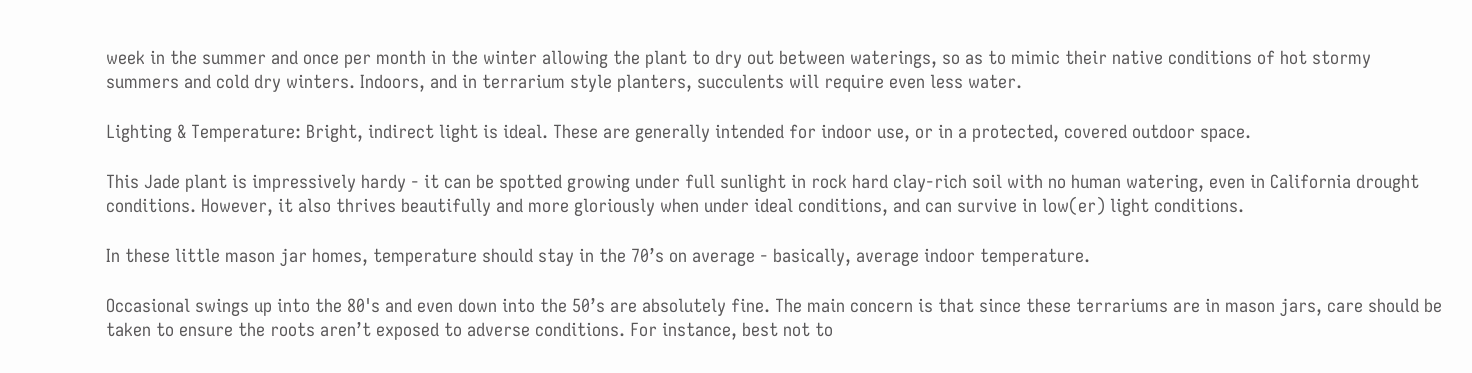week in the summer and once per month in the winter allowing the plant to dry out between waterings, so as to mimic their native conditions of hot stormy summers and cold dry winters. Indoors, and in terrarium style planters, succulents will require even less water.

Lighting & Temperature: Bright, indirect light is ideal. These are generally intended for indoor use, or in a protected, covered outdoor space.

This Jade plant is impressively hardy - it can be spotted growing under full sunlight in rock hard clay-rich soil with no human watering, even in California drought conditions. However, it also thrives beautifully and more gloriously when under ideal conditions, and can survive in low(er) light conditions.

In these little mason jar homes, temperature should stay in the 70’s on average - basically, average indoor temperature.

Occasional swings up into the 80's and even down into the 50’s are absolutely fine. The main concern is that since these terrariums are in mason jars, care should be taken to ensure the roots aren’t exposed to adverse conditions. For instance, best not to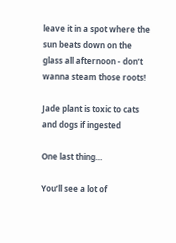leave it in a spot where the sun beats down on the glass all afternoon - don’t wanna steam those roots!

Jade plant is toxic to cats and dogs if ingested

One last thing…

You’ll see a lot of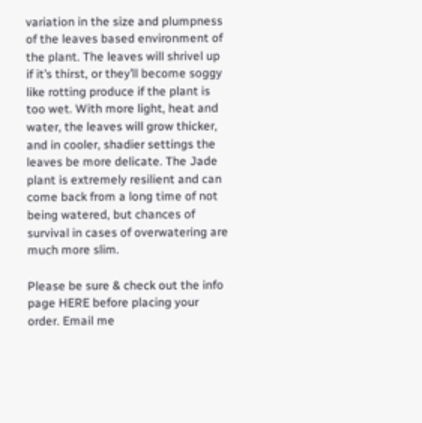variation in the size and plumpness of the leaves based environment of the plant. The leaves will shrivel up if it’s thirst, or they’ll become soggy like rotting produce if the plant is too wet. With more light, heat and water, the leaves will grow thicker, and in cooler, shadier settings the leaves be more delicate. The Jade plant is extremely resilient and can come back from a long time of not being watered, but chances of survival in cases of overwatering are much more slim.

Please be sure & check out the info page HERE before placing your order. Email me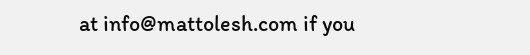at info@mattolesh.com if you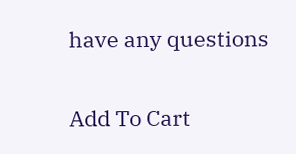have any questions

Add To Cart